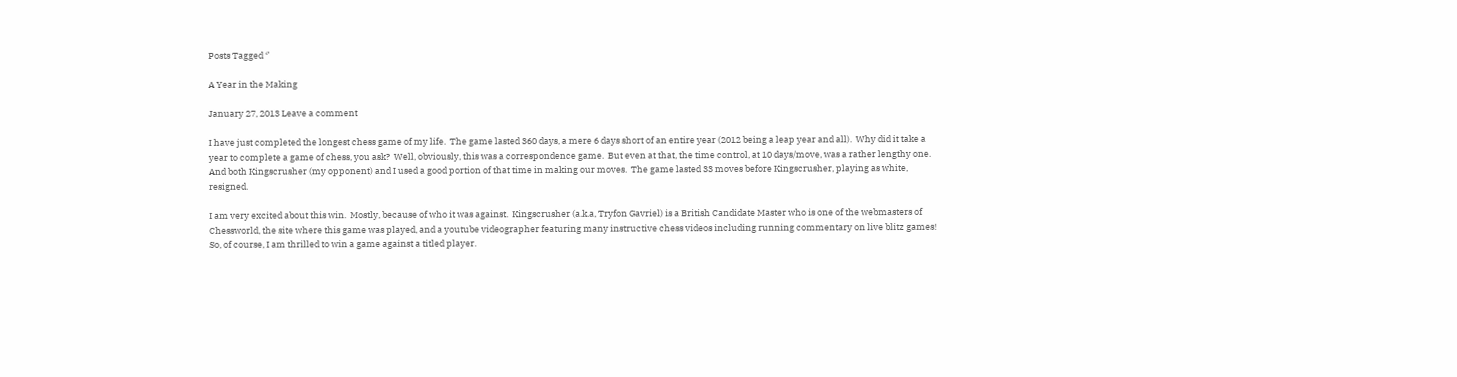Posts Tagged ‘’

A Year in the Making

January 27, 2013 Leave a comment

I have just completed the longest chess game of my life.  The game lasted 360 days, a mere 6 days short of an entire year (2012 being a leap year and all).  Why did it take a year to complete a game of chess, you ask?  Well, obviously, this was a correspondence game.  But even at that, the time control, at 10 days/move, was a rather lengthy one.  And both Kingscrusher (my opponent) and I used a good portion of that time in making our moves.  The game lasted 33 moves before Kingscrusher, playing as white, resigned.

I am very excited about this win.  Mostly, because of who it was against.  Kingscrusher (a.k.a, Tryfon Gavriel) is a British Candidate Master who is one of the webmasters of Chessworld, the site where this game was played, and a youtube videographer featuring many instructive chess videos including running commentary on live blitz games!  So, of course, I am thrilled to win a game against a titled player.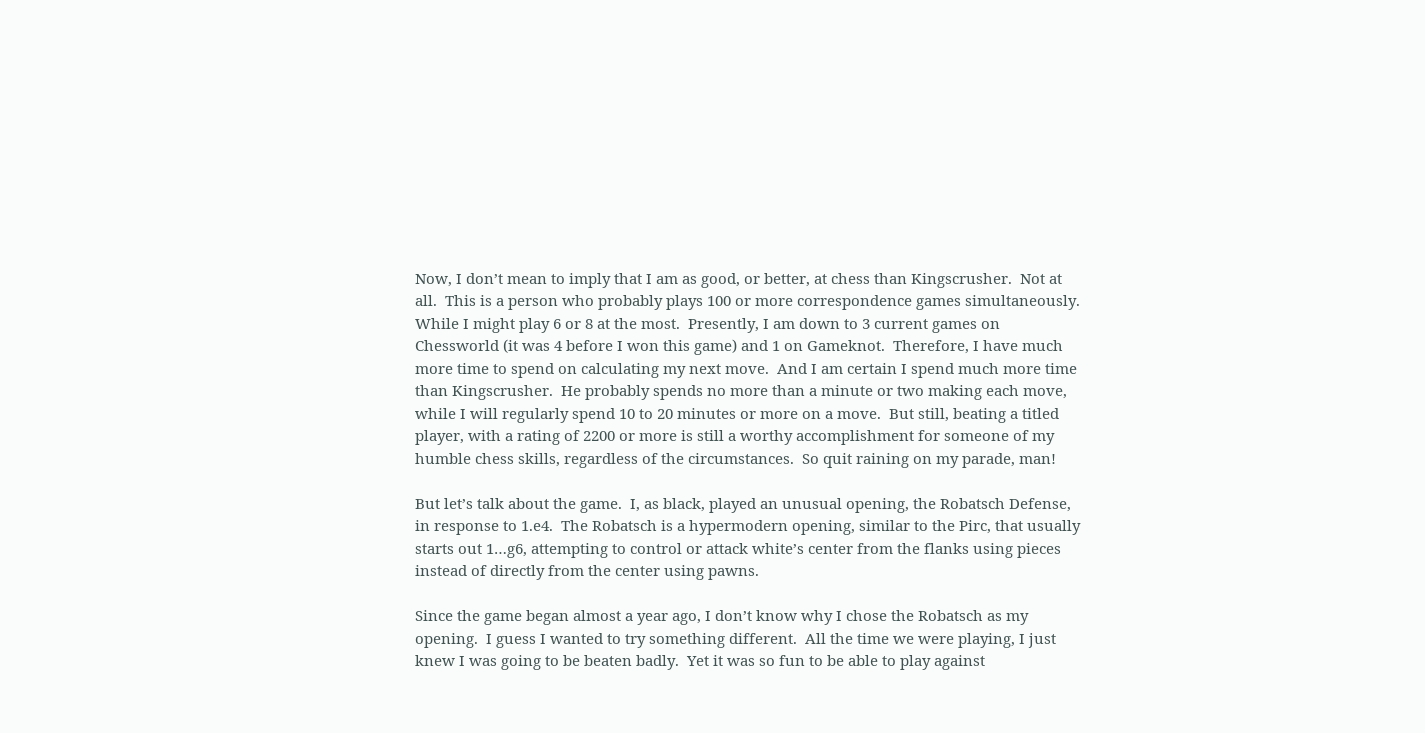Now, I don’t mean to imply that I am as good, or better, at chess than Kingscrusher.  Not at all.  This is a person who probably plays 100 or more correspondence games simultaneously.  While I might play 6 or 8 at the most.  Presently, I am down to 3 current games on Chessworld (it was 4 before I won this game) and 1 on Gameknot.  Therefore, I have much more time to spend on calculating my next move.  And I am certain I spend much more time than Kingscrusher.  He probably spends no more than a minute or two making each move, while I will regularly spend 10 to 20 minutes or more on a move.  But still, beating a titled player, with a rating of 2200 or more is still a worthy accomplishment for someone of my humble chess skills, regardless of the circumstances.  So quit raining on my parade, man!

But let’s talk about the game.  I, as black, played an unusual opening, the Robatsch Defense, in response to 1.e4.  The Robatsch is a hypermodern opening, similar to the Pirc, that usually starts out 1…g6, attempting to control or attack white’s center from the flanks using pieces instead of directly from the center using pawns.

Since the game began almost a year ago, I don’t know why I chose the Robatsch as my opening.  I guess I wanted to try something different.  All the time we were playing, I just knew I was going to be beaten badly.  Yet it was so fun to be able to play against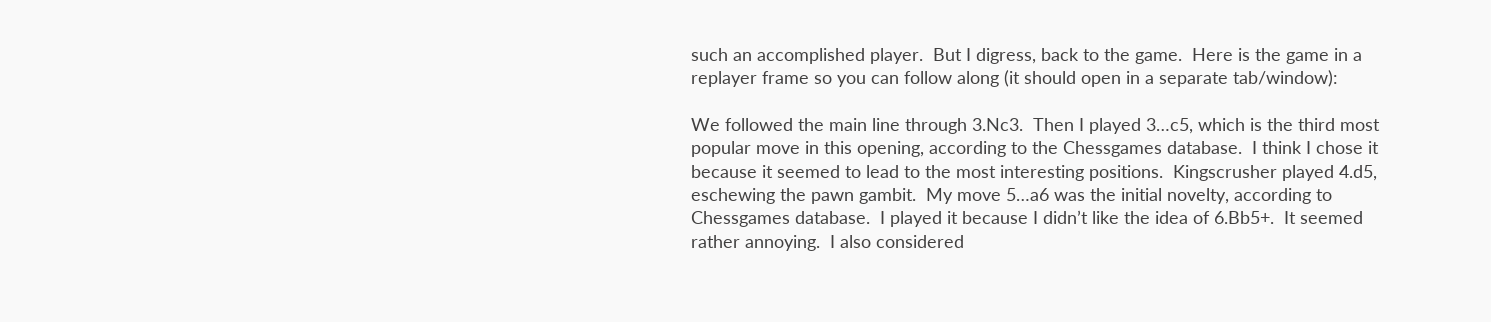such an accomplished player.  But I digress, back to the game.  Here is the game in a replayer frame so you can follow along (it should open in a separate tab/window):

We followed the main line through 3.Nc3.  Then I played 3…c5, which is the third most popular move in this opening, according to the Chessgames database.  I think I chose it because it seemed to lead to the most interesting positions.  Kingscrusher played 4.d5, eschewing the pawn gambit.  My move 5…a6 was the initial novelty, according to Chessgames database.  I played it because I didn’t like the idea of 6.Bb5+.  It seemed rather annoying.  I also considered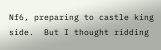Nf6, preparing to castle king side.  But I thought ridding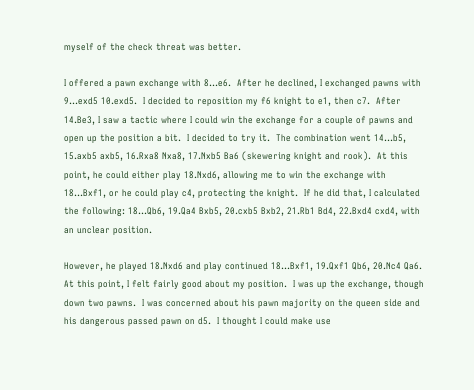myself of the check threat was better.

I offered a pawn exchange with 8…e6.  After he declined, I exchanged pawns with 9…exd5 10.exd5.  I decided to reposition my f6 knight to e1, then c7.  After 14.Be3, I saw a tactic where I could win the exchange for a couple of pawns and open up the position a bit.  I decided to try it.  The combination went 14…b5, 15.axb5 axb5, 16.Rxa8 Nxa8, 17.Nxb5 Ba6 (skewering knight and rook).  At this point, he could either play 18.Nxd6, allowing me to win the exchange with 18…Bxf1, or he could play c4, protecting the knight.  If he did that, I calculated the following: 18…Qb6, 19.Qa4 Bxb5, 20.cxb5 Bxb2, 21.Rb1 Bd4, 22.Bxd4 cxd4, with an unclear position.

However, he played 18.Nxd6 and play continued 18…Bxf1, 19.Qxf1 Qb6, 20.Nc4 Qa6.  At this point, I felt fairly good about my position.  I was up the exchange, though down two pawns.  I was concerned about his pawn majority on the queen side and his dangerous passed pawn on d5.  I thought I could make use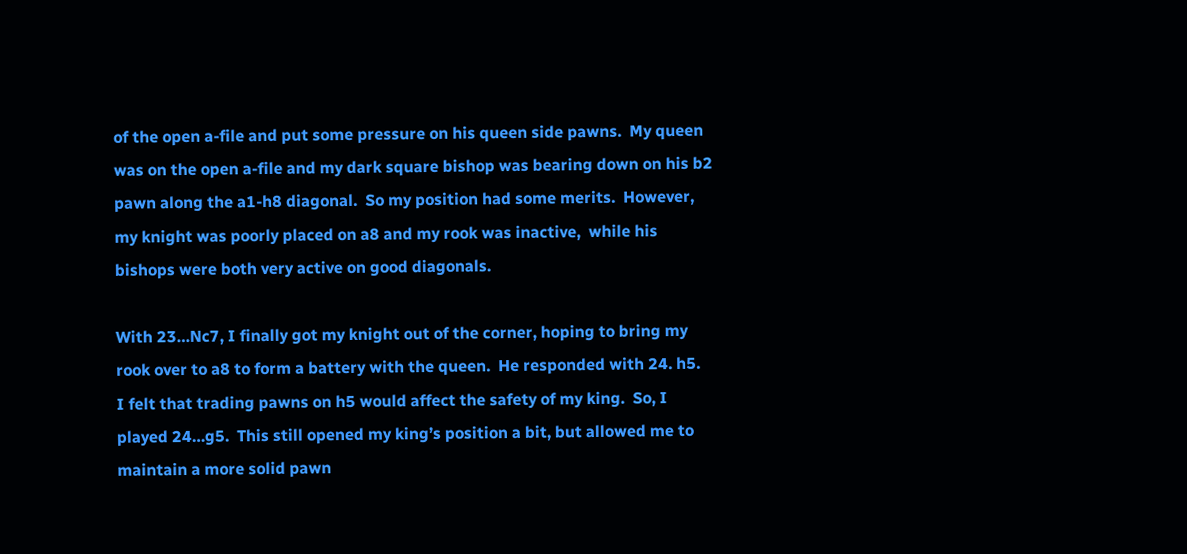of the open a-file and put some pressure on his queen side pawns.  My queen was on the open a-file and my dark square bishop was bearing down on his b2 pawn along the a1-h8 diagonal.  So my position had some merits.  However, my knight was poorly placed on a8 and my rook was inactive,  while his bishops were both very active on good diagonals.

With 23…Nc7, I finally got my knight out of the corner, hoping to bring my rook over to a8 to form a battery with the queen.  He responded with 24. h5.  I felt that trading pawns on h5 would affect the safety of my king.  So, I played 24…g5.  This still opened my king’s position a bit, but allowed me to maintain a more solid pawn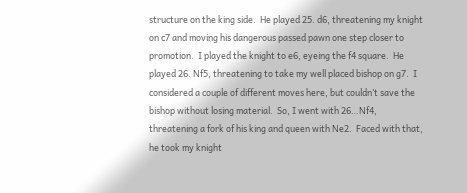structure on the king side.  He played 25. d6, threatening my knight on c7 and moving his dangerous passed pawn one step closer to promotion.  I played the knight to e6, eyeing the f4 square.  He played 26. Nf5, threatening to take my well placed bishop on g7.  I considered a couple of different moves here, but couldn’t save the bishop without losing material.  So, I went with 26…Nf4, threatening a fork of his king and queen with Ne2.  Faced with that, he took my knight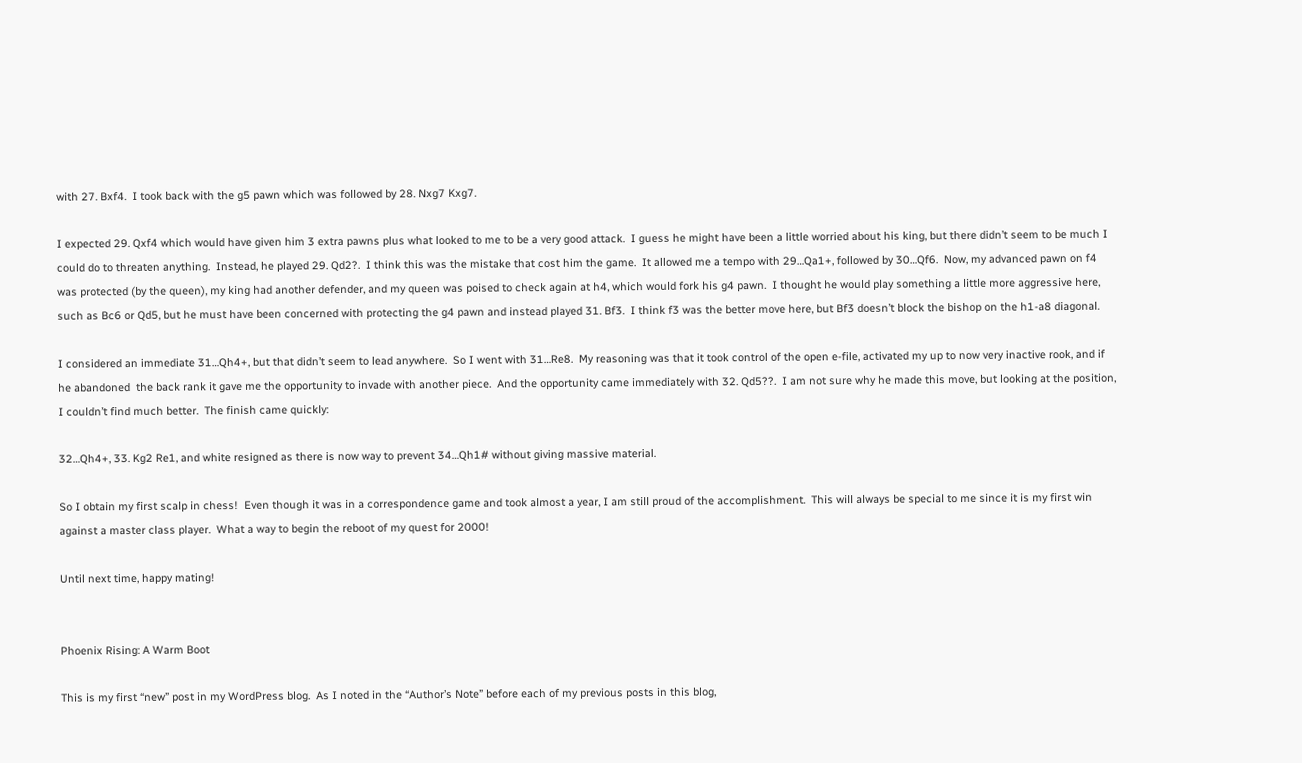with 27. Bxf4.  I took back with the g5 pawn which was followed by 28. Nxg7 Kxg7.

I expected 29. Qxf4 which would have given him 3 extra pawns plus what looked to me to be a very good attack.  I guess he might have been a little worried about his king, but there didn’t seem to be much I could do to threaten anything.  Instead, he played 29. Qd2?.  I think this was the mistake that cost him the game.  It allowed me a tempo with 29…Qa1+, followed by 30…Qf6.  Now, my advanced pawn on f4 was protected (by the queen), my king had another defender, and my queen was poised to check again at h4, which would fork his g4 pawn.  I thought he would play something a little more aggressive here, such as Bc6 or Qd5, but he must have been concerned with protecting the g4 pawn and instead played 31. Bf3.  I think f3 was the better move here, but Bf3 doesn’t block the bishop on the h1-a8 diagonal.

I considered an immediate 31…Qh4+, but that didn’t seem to lead anywhere.  So I went with 31…Re8.  My reasoning was that it took control of the open e-file, activated my up to now very inactive rook, and if he abandoned  the back rank it gave me the opportunity to invade with another piece.  And the opportunity came immediately with 32. Qd5??.  I am not sure why he made this move, but looking at the position, I couldn’t find much better.  The finish came quickly:

32…Qh4+, 33. Kg2 Re1, and white resigned as there is now way to prevent 34…Qh1# without giving massive material.

So I obtain my first scalp in chess!  Even though it was in a correspondence game and took almost a year, I am still proud of the accomplishment.  This will always be special to me since it is my first win against a master class player.  What a way to begin the reboot of my quest for 2000!

Until next time, happy mating!


Phoenix Rising: A Warm Boot

This is my first “new” post in my WordPress blog.  As I noted in the “Author’s Note” before each of my previous posts in this blog,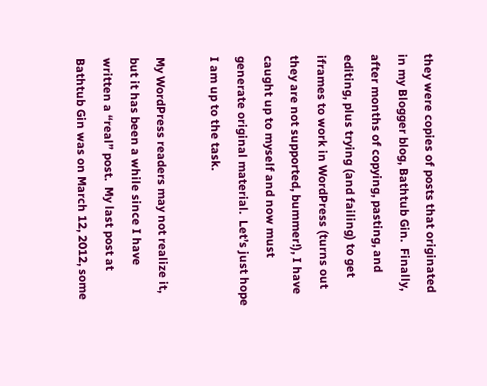they were copies of posts that originated in my Blogger blog, Bathtub Gin.  Finally, after months of copying, pasting, and editing, plus trying (and failing) to get iframes to work in WordPress (turns out they are not supported, bummer!), I have caught up to myself and now must generate original material.  Let’s just hope I am up to the task.

My WordPress readers may not realize it, but it has been a while since I have written a “real” post.  My last post at Bathtub Gin was on March 12, 2012, some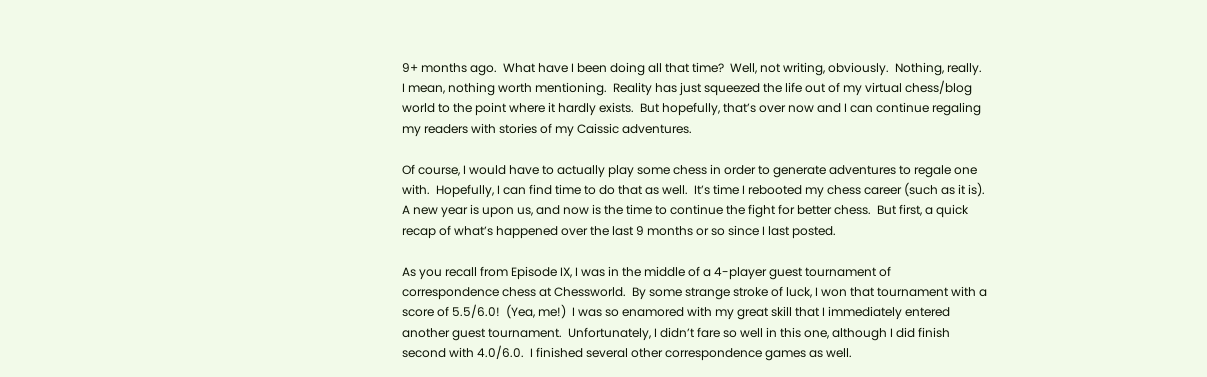9+ months ago.  What have I been doing all that time?  Well, not writing, obviously.  Nothing, really.  I mean, nothing worth mentioning.  Reality has just squeezed the life out of my virtual chess/blog world to the point where it hardly exists.  But hopefully, that’s over now and I can continue regaling my readers with stories of my Caissic adventures.

Of course, I would have to actually play some chess in order to generate adventures to regale one with.  Hopefully, I can find time to do that as well.  It’s time I rebooted my chess career (such as it is).  A new year is upon us, and now is the time to continue the fight for better chess.  But first, a quick recap of what’s happened over the last 9 months or so since I last posted.

As you recall from Episode IX, I was in the middle of a 4-player guest tournament of correspondence chess at Chessworld.  By some strange stroke of luck, I won that tournament with a score of 5.5/6.0!  (Yea, me!)  I was so enamored with my great skill that I immediately entered another guest tournament.  Unfortunately, I didn’t fare so well in this one, although I did finish second with 4.0/6.0.  I finished several other correspondence games as well.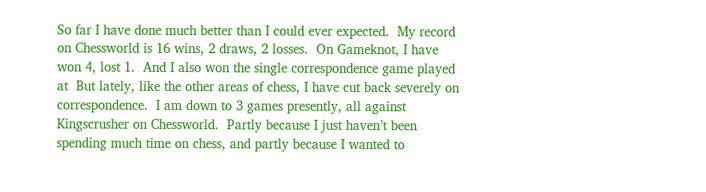So far I have done much better than I could ever expected.  My record on Chessworld is 16 wins, 2 draws, 2 losses.  On Gameknot, I have won 4, lost 1.  And I also won the single correspondence game played at  But lately, like the other areas of chess, I have cut back severely on correspondence.  I am down to 3 games presently, all against Kingscrusher on Chessworld.  Partly because I just haven’t been spending much time on chess, and partly because I wanted to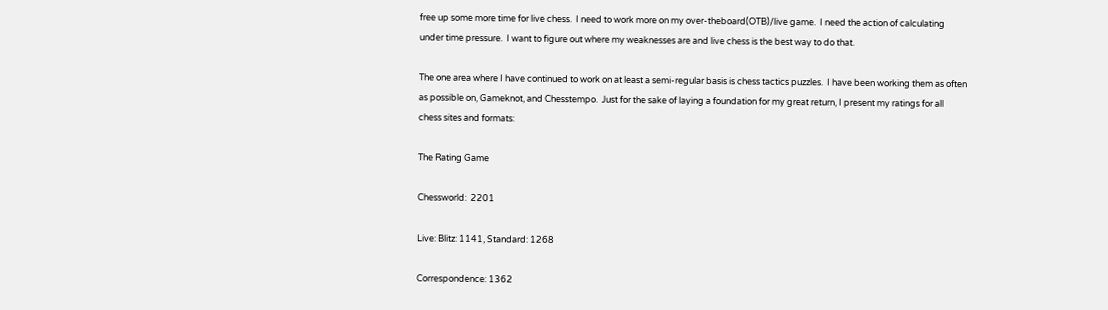free up some more time for live chess.  I need to work more on my over-theboard(OTB)/live game.  I need the action of calculating under time pressure.  I want to figure out where my weaknesses are and live chess is the best way to do that.

The one area where I have continued to work on at least a semi-regular basis is chess tactics puzzles.  I have been working them as often as possible on, Gameknot, and Chesstempo.  Just for the sake of laying a foundation for my great return, I present my ratings for all chess sites and formats:

The Rating Game

Chessworld:  2201

Live: Blitz: 1141, Standard: 1268

Correspondence: 1362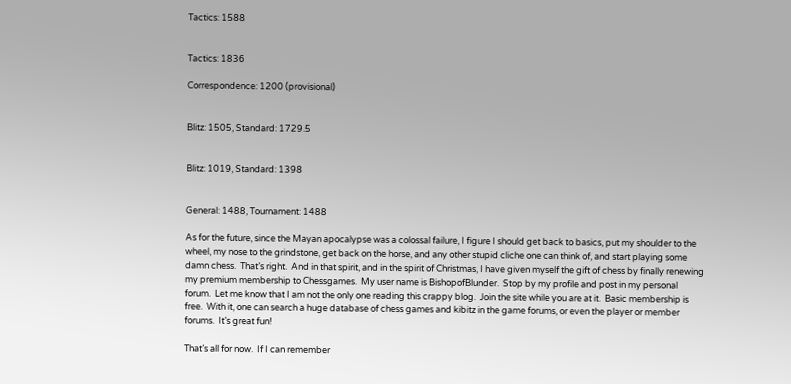Tactics: 1588


Tactics: 1836

Correspondence: 1200 (provisional)


Blitz: 1505, Standard: 1729.5


Blitz: 1019, Standard: 1398


General: 1488, Tournament: 1488

As for the future, since the Mayan apocalypse was a colossal failure, I figure I should get back to basics, put my shoulder to the wheel, my nose to the grindstone, get back on the horse, and any other stupid cliche one can think of, and start playing some damn chess.  That’s right.  And in that spirit, and in the spirit of Christmas, I have given myself the gift of chess by finally renewing my premium membership to Chessgames.  My user name is BishopofBlunder.  Stop by my profile and post in my personal forum.  Let me know that I am not the only one reading this crappy blog.  Join the site while you are at it.  Basic membership is free.  With it, one can search a huge database of chess games and kibitz in the game forums, or even the player or member forums.  It’s great fun!

That’s all for now.  If I can remember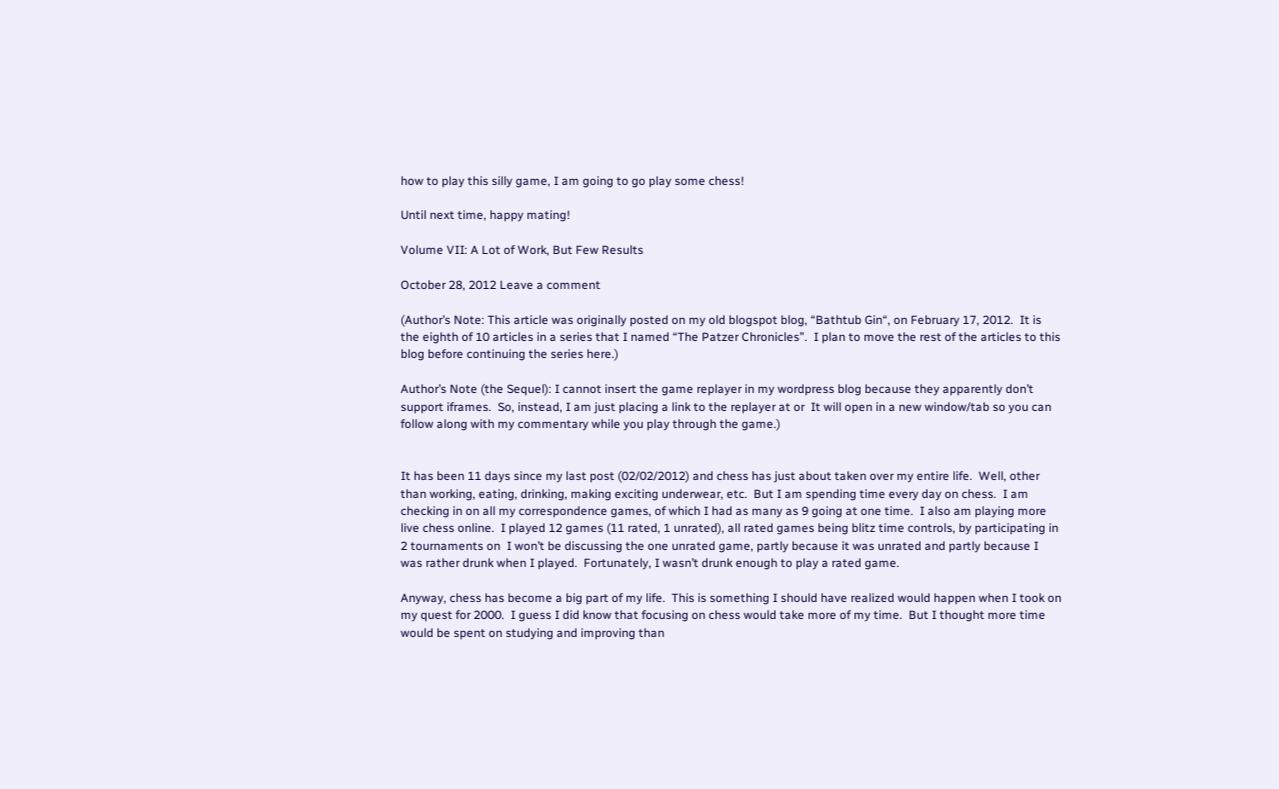how to play this silly game, I am going to go play some chess!

Until next time, happy mating!

Volume VII: A Lot of Work, But Few Results

October 28, 2012 Leave a comment

(Author’s Note: This article was originally posted on my old blogspot blog, “Bathtub Gin“, on February 17, 2012.  It is the eighth of 10 articles in a series that I named “The Patzer Chronicles”.  I plan to move the rest of the articles to this blog before continuing the series here.)

Author’s Note (the Sequel): I cannot insert the game replayer in my wordpress blog because they apparently don’t support iframes.  So, instead, I am just placing a link to the replayer at or  It will open in a new window/tab so you can follow along with my commentary while you play through the game.)


It has been 11 days since my last post (02/02/2012) and chess has just about taken over my entire life.  Well, other than working, eating, drinking, making exciting underwear, etc.  But I am spending time every day on chess.  I am checking in on all my correspondence games, of which I had as many as 9 going at one time.  I also am playing more live chess online.  I played 12 games (11 rated, 1 unrated), all rated games being blitz time controls, by participating in 2 tournaments on  I won’t be discussing the one unrated game, partly because it was unrated and partly because I was rather drunk when I played.  Fortunately, I wasn’t drunk enough to play a rated game.

Anyway, chess has become a big part of my life.  This is something I should have realized would happen when I took on my quest for 2000.  I guess I did know that focusing on chess would take more of my time.  But I thought more time would be spent on studying and improving than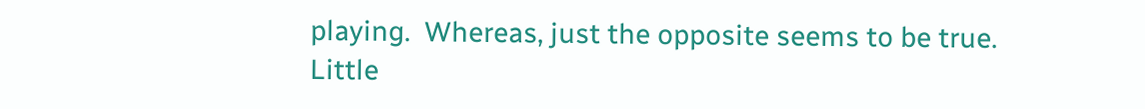playing.  Whereas, just the opposite seems to be true.  Little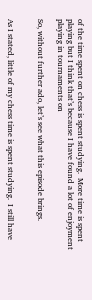of the time spent on chess is spent studying.  More time is spent playing but I think that’s because I have found a lot of enjoyment playing in tournaments on

So, without further ado, let’s see what this episode brings.


As I stated, little of my chess time is spent studying.  I still have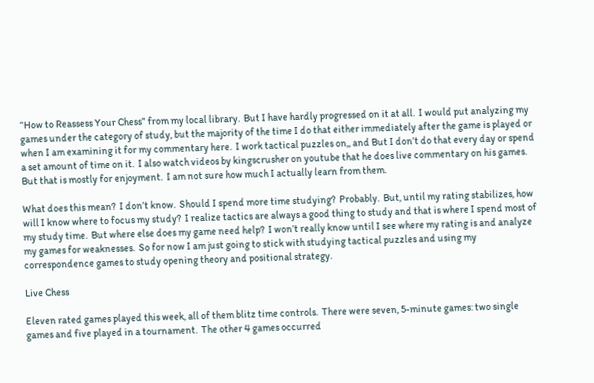“How to Reassess Your Chess” from my local library.  But I have hardly progressed on it at all.  I would put analyzing my games under the category of study, but the majority of the time I do that either immediately after the game is played or when I am examining it for my commentary here.  I work tactical puzzles on,, and But I don’t do that every day or spend a set amount of time on it.  I also watch videos by kingscrusher on youtube that he does live commentary on his games.  But that is mostly for enjoyment.  I am not sure how much I actually learn from them.

What does this mean?  I don’t know.  Should I spend more time studying?  Probably.  But, until my rating stabilizes, how will I know where to focus my study?  I realize tactics are always a good thing to study and that is where I spend most of my study time.  But where else does my game need help?  I won’t really know until I see where my rating is and analyze my games for weaknesses.  So for now I am just going to stick with studying tactical puzzles and using my correspondence games to study opening theory and positional strategy.

Live Chess

Eleven rated games played this week, all of them blitz time controls.  There were seven, 5-minute games: two single games and five played in a tournament.  The other 4 games occurred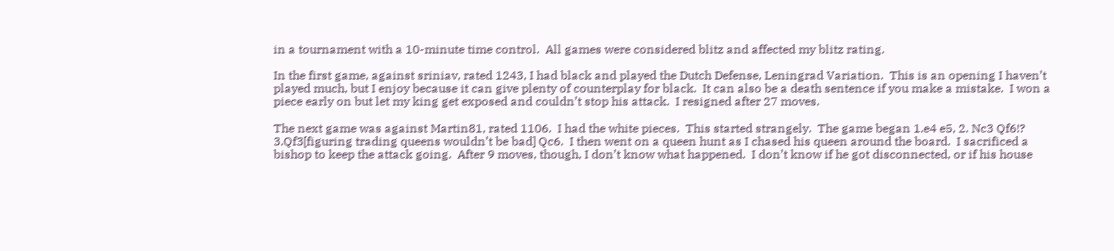in a tournament with a 10-minute time control.  All games were considered blitz and affected my blitz rating.

In the first game, against sriniav, rated 1243, I had black and played the Dutch Defense, Leningrad Variation.  This is an opening I haven’t played much, but I enjoy because it can give plenty of counterplay for black.  It can also be a death sentence if you make a mistake.  I won a piece early on but let my king get exposed and couldn’t stop his attack.  I resigned after 27 moves.

The next game was against Martin81, rated 1106.  I had the white pieces.  This started strangely.  The game began 1.e4 e5, 2. Nc3 Qf6!? 3.Qf3[figuring trading queens wouldn’t be bad] Qc6.  I then went on a queen hunt as I chased his queen around the board.  I sacrificed a bishop to keep the attack going.  After 9 moves, though, I don’t know what happened.  I don’t know if he got disconnected, or if his house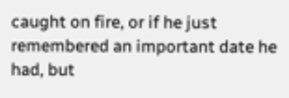caught on fire, or if he just remembered an important date he had, but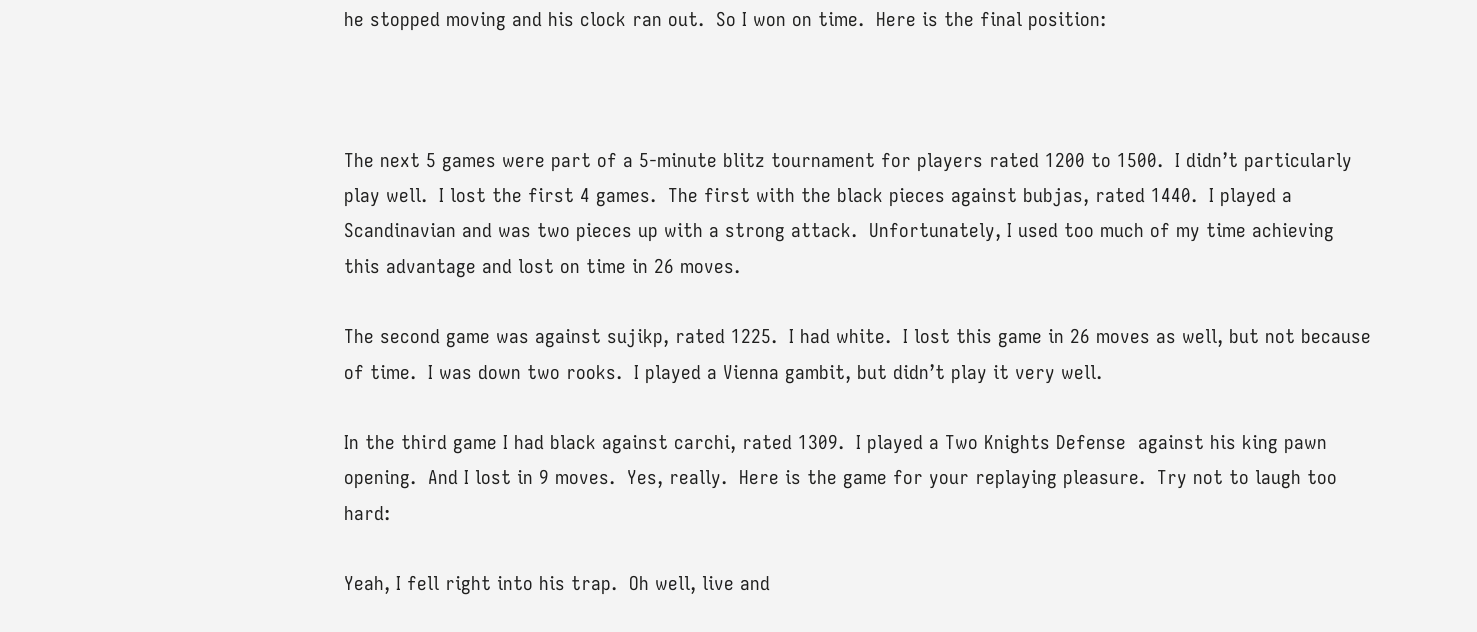he stopped moving and his clock ran out.  So I won on time.  Here is the final position:



The next 5 games were part of a 5-minute blitz tournament for players rated 1200 to 1500.  I didn’t particularly play well.  I lost the first 4 games.  The first with the black pieces against bubjas, rated 1440.  I played a Scandinavian and was two pieces up with a strong attack.  Unfortunately, I used too much of my time achieving this advantage and lost on time in 26 moves.

The second game was against sujikp, rated 1225.  I had white.  I lost this game in 26 moves as well, but not because of time.  I was down two rooks.  I played a Vienna gambit, but didn’t play it very well.

In the third game I had black against carchi, rated 1309.  I played a Two Knights Defense  against his king pawn opening.  And I lost in 9 moves.  Yes, really.  Here is the game for your replaying pleasure.  Try not to laugh too hard:

Yeah, I fell right into his trap.  Oh well, live and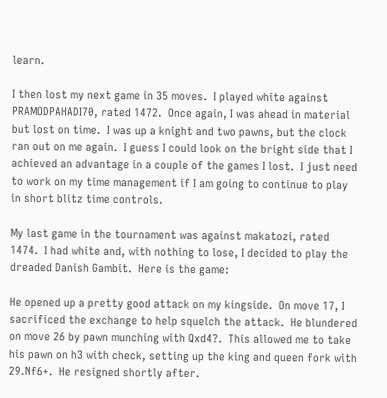learn.

I then lost my next game in 35 moves.  I played white against PRAMODPAHADI70, rated 1472.  Once again, I was ahead in material but lost on time.  I was up a knight and two pawns, but the clock ran out on me again.  I guess I could look on the bright side that I achieved an advantage in a couple of the games I lost.  I just need to work on my time management if I am going to continue to play in short blitz time controls.

My last game in the tournament was against makatozi, rated 1474.  I had white and, with nothing to lose, I decided to play the dreaded Danish Gambit.  Here is the game:

He opened up a pretty good attack on my kingside.  On move 17, I sacrificed the exchange to help squelch the attack.  He blundered on move 26 by pawn munching with Qxd4?.  This allowed me to take his pawn on h3 with check, setting up the king and queen fork with 29.Nf6+.  He resigned shortly after.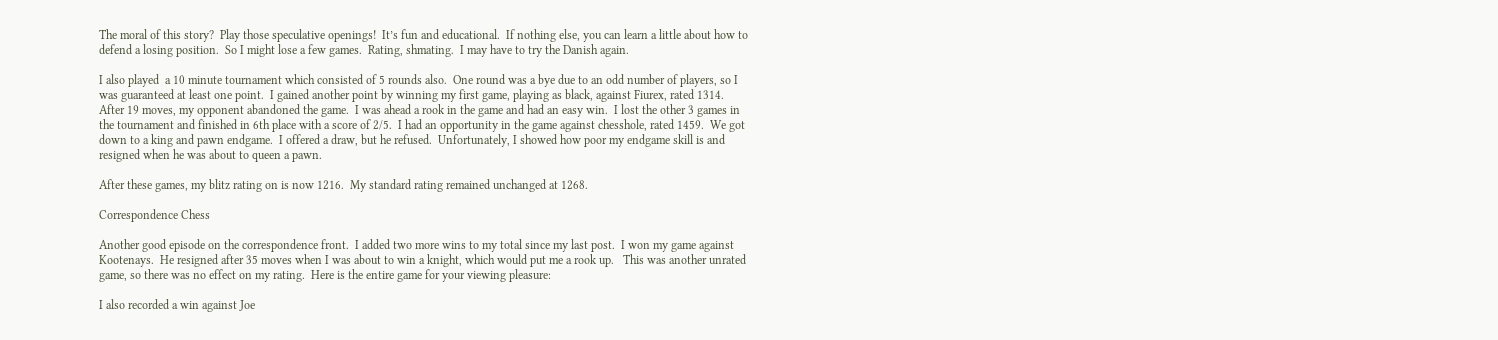The moral of this story?  Play those speculative openings!  It’s fun and educational.  If nothing else, you can learn a little about how to defend a losing position.  So I might lose a few games.  Rating, shmating.  I may have to try the Danish again.

I also played  a 10 minute tournament which consisted of 5 rounds also.  One round was a bye due to an odd number of players, so I was guaranteed at least one point.  I gained another point by winning my first game, playing as black, against Fiurex, rated 1314.  After 19 moves, my opponent abandoned the game.  I was ahead a rook in the game and had an easy win.  I lost the other 3 games in the tournament and finished in 6th place with a score of 2/5.  I had an opportunity in the game against chesshole, rated 1459.  We got down to a king and pawn endgame.  I offered a draw, but he refused.  Unfortunately, I showed how poor my endgame skill is and resigned when he was about to queen a pawn.

After these games, my blitz rating on is now 1216.  My standard rating remained unchanged at 1268.

Correspondence Chess

Another good episode on the correspondence front.  I added two more wins to my total since my last post.  I won my game against Kootenays.  He resigned after 35 moves when I was about to win a knight, which would put me a rook up.   This was another unrated game, so there was no effect on my rating.  Here is the entire game for your viewing pleasure:

I also recorded a win against Joe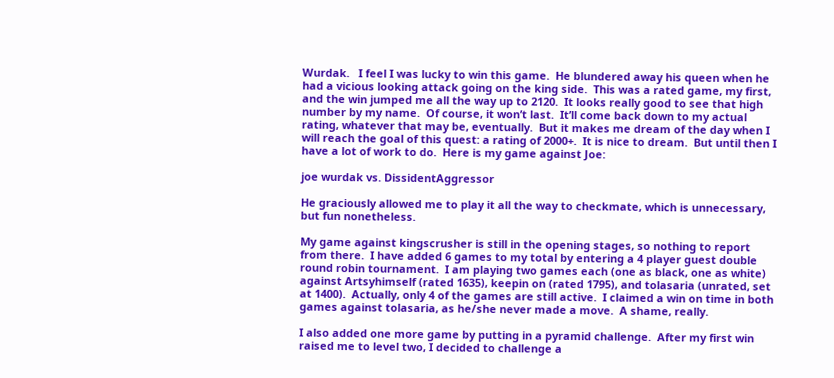Wurdak.   I feel I was lucky to win this game.  He blundered away his queen when he had a vicious looking attack going on the king side.  This was a rated game, my first, and the win jumped me all the way up to 2120.  It looks really good to see that high number by my name.  Of course, it won’t last.  It’ll come back down to my actual rating, whatever that may be, eventually.  But it makes me dream of the day when I will reach the goal of this quest: a rating of 2000+.  It is nice to dream.  But until then I have a lot of work to do.  Here is my game against Joe:

joe wurdak vs. DissidentAggressor

He graciously allowed me to play it all the way to checkmate, which is unnecessary, but fun nonetheless.

My game against kingscrusher is still in the opening stages, so nothing to report from there.  I have added 6 games to my total by entering a 4 player guest double round robin tournament.  I am playing two games each (one as black, one as white) against Artsyhimself (rated 1635), keepin on (rated 1795), and tolasaria (unrated, set at 1400).  Actually, only 4 of the games are still active.  I claimed a win on time in both games against tolasaria, as he/she never made a move.  A shame, really.

I also added one more game by putting in a pyramid challenge.  After my first win raised me to level two, I decided to challenge a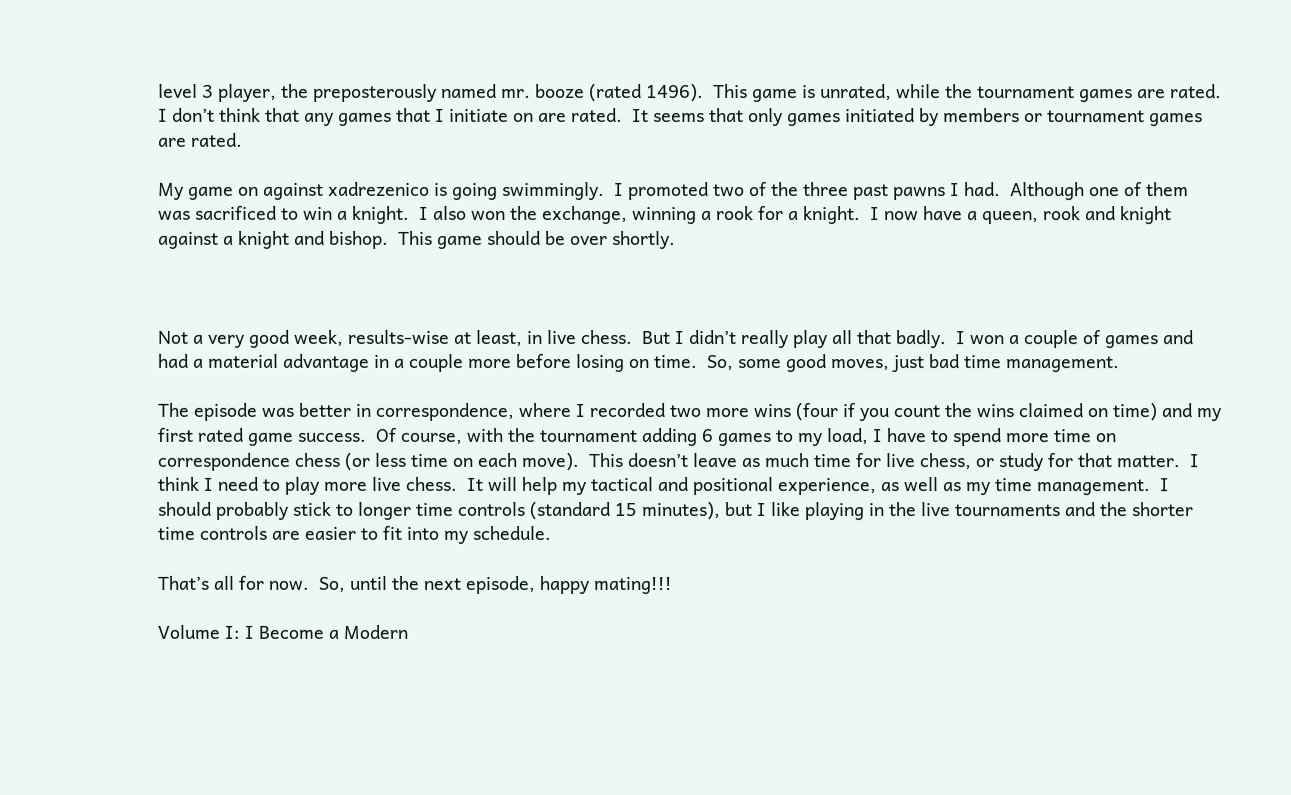level 3 player, the preposterously named mr. booze (rated 1496).  This game is unrated, while the tournament games are rated.  I don’t think that any games that I initiate on are rated.  It seems that only games initiated by members or tournament games are rated.

My game on against xadrezenico is going swimmingly.  I promoted two of the three past pawns I had.  Although one of them was sacrificed to win a knight.  I also won the exchange, winning a rook for a knight.  I now have a queen, rook and knight against a knight and bishop.  This game should be over shortly.



Not a very good week, results-wise at least, in live chess.  But I didn’t really play all that badly.  I won a couple of games and had a material advantage in a couple more before losing on time.  So, some good moves, just bad time management.

The episode was better in correspondence, where I recorded two more wins (four if you count the wins claimed on time) and my first rated game success.  Of course, with the tournament adding 6 games to my load, I have to spend more time on correspondence chess (or less time on each move).  This doesn’t leave as much time for live chess, or study for that matter.  I think I need to play more live chess.  It will help my tactical and positional experience, as well as my time management.  I should probably stick to longer time controls (standard 15 minutes), but I like playing in the live tournaments and the shorter time controls are easier to fit into my schedule.

That’s all for now.  So, until the next episode, happy mating!!!

Volume I: I Become a Modern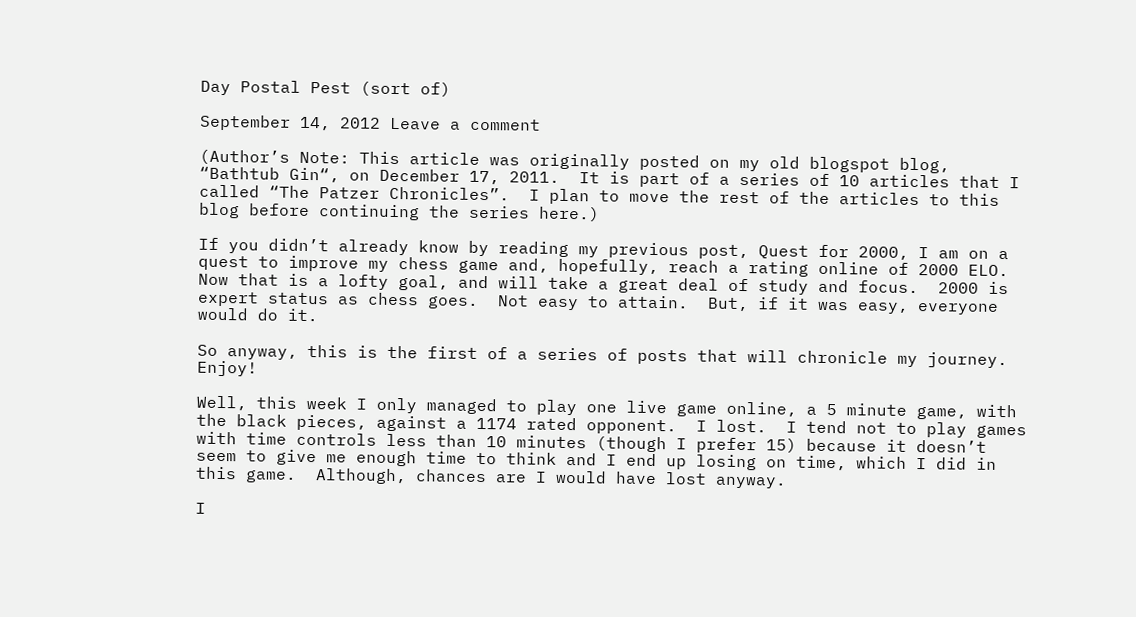Day Postal Pest (sort of)

September 14, 2012 Leave a comment

(Author’s Note: This article was originally posted on my old blogspot blog, “Bathtub Gin“, on December 17, 2011.  It is part of a series of 10 articles that I called “The Patzer Chronicles”.  I plan to move the rest of the articles to this blog before continuing the series here.)

If you didn’t already know by reading my previous post, Quest for 2000, I am on a quest to improve my chess game and, hopefully, reach a rating online of 2000 ELO.  Now that is a lofty goal, and will take a great deal of study and focus.  2000 is expert status as chess goes.  Not easy to attain.  But, if it was easy, everyone would do it.

So anyway, this is the first of a series of posts that will chronicle my journey.  Enjoy!

Well, this week I only managed to play one live game online, a 5 minute game, with the black pieces, against a 1174 rated opponent.  I lost.  I tend not to play games with time controls less than 10 minutes (though I prefer 15) because it doesn’t seem to give me enough time to think and I end up losing on time, which I did in this game.  Although, chances are I would have lost anyway.

I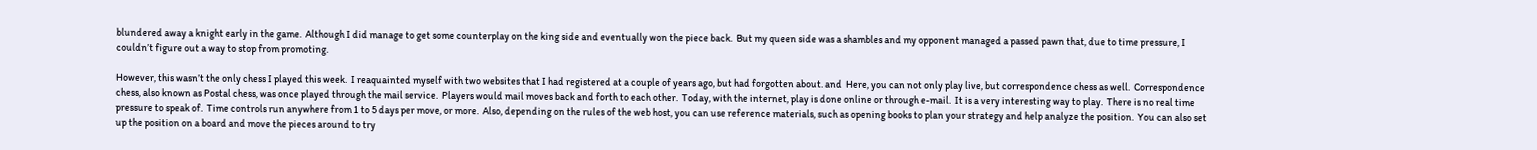blundered away a knight early in the game.  Although I did manage to get some counterplay on the king side and eventually won the piece back.  But my queen side was a shambles and my opponent managed a passed pawn that, due to time pressure, I couldn’t figure out a way to stop from promoting.

However, this wasn’t the only chess I played this week.  I reaquainted myself with two websites that I had registered at a couple of years ago, but had forgotten about. and  Here, you can not only play live, but correspondence chess as well.  Correspondence chess, also known as Postal chess, was once played through the mail service.  Players would mail moves back and forth to each other.  Today, with the internet, play is done online or through e-mail.  It is a very interesting way to play.  There is no real time pressure to speak of.  Time controls run anywhere from 1 to 5 days per move, or more.  Also, depending on the rules of the web host, you can use reference materials, such as opening books to plan your strategy and help analyze the position.  You can also set up the position on a board and move the pieces around to try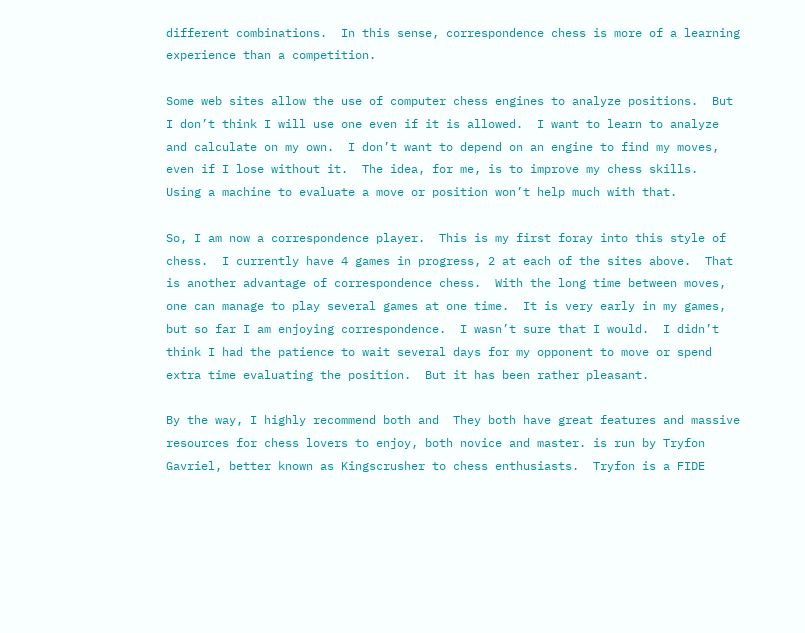different combinations.  In this sense, correspondence chess is more of a learning experience than a competition.

Some web sites allow the use of computer chess engines to analyze positions.  But I don’t think I will use one even if it is allowed.  I want to learn to analyze and calculate on my own.  I don’t want to depend on an engine to find my moves, even if I lose without it.  The idea, for me, is to improve my chess skills.  Using a machine to evaluate a move or position won’t help much with that.

So, I am now a correspondence player.  This is my first foray into this style of chess.  I currently have 4 games in progress, 2 at each of the sites above.  That is another advantage of correspondence chess.  With the long time between moves, one can manage to play several games at one time.  It is very early in my games, but so far I am enjoying correspondence.  I wasn’t sure that I would.  I didn’t think I had the patience to wait several days for my opponent to move or spend extra time evaluating the position.  But it has been rather pleasant.

By the way, I highly recommend both and  They both have great features and massive resources for chess lovers to enjoy, both novice and master. is run by Tryfon Gavriel, better known as Kingscrusher to chess enthusiasts.  Tryfon is a FIDE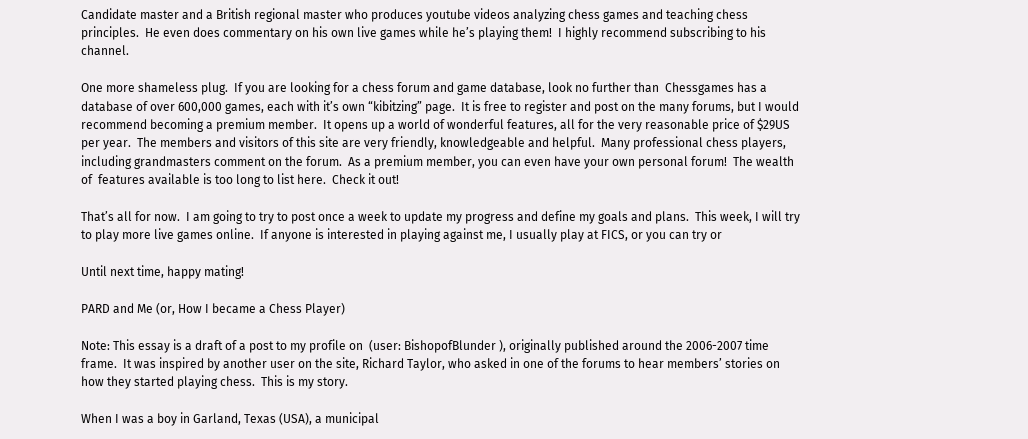Candidate master and a British regional master who produces youtube videos analyzing chess games and teaching chess principles.  He even does commentary on his own live games while he’s playing them!  I highly recommend subscribing to his channel.

One more shameless plug.  If you are looking for a chess forum and game database, look no further than  Chessgames has a database of over 600,000 games, each with it’s own “kibitzing” page.  It is free to register and post on the many forums, but I would recommend becoming a premium member.  It opens up a world of wonderful features, all for the very reasonable price of $29US per year.  The members and visitors of this site are very friendly, knowledgeable and helpful.  Many professional chess players, including grandmasters comment on the forum.  As a premium member, you can even have your own personal forum!  The wealth of  features available is too long to list here.  Check it out!

That’s all for now.  I am going to try to post once a week to update my progress and define my goals and plans.  This week, I will try to play more live games online.  If anyone is interested in playing against me, I usually play at FICS, or you can try or

Until next time, happy mating!

PARD and Me (or, How I became a Chess Player)

Note: This essay is a draft of a post to my profile on  (user: BishopofBlunder ), originally published around the 2006-2007 time frame.  It was inspired by another user on the site, Richard Taylor, who asked in one of the forums to hear members’ stories on  how they started playing chess.  This is my story.

When I was a boy in Garland, Texas (USA), a municipal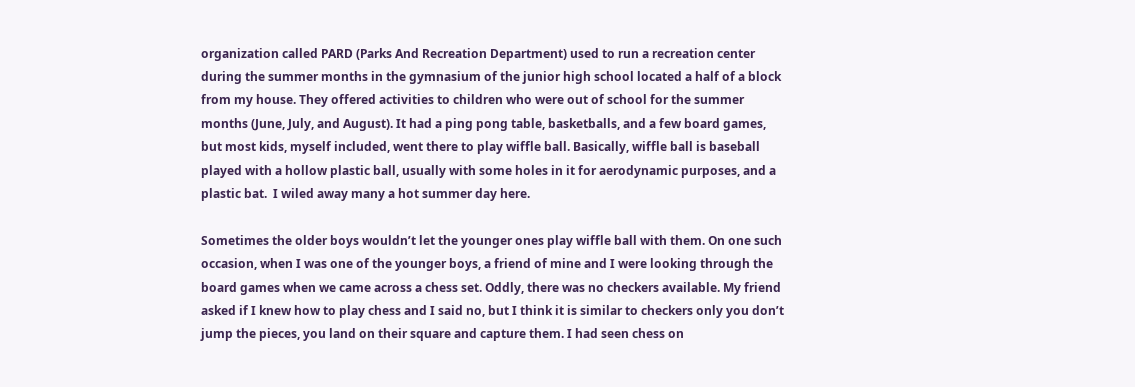organization called PARD (Parks And Recreation Department) used to run a recreation center during the summer months in the gymnasium of the junior high school located a half of a block from my house. They offered activities to children who were out of school for the summer months (June, July, and August). It had a ping pong table, basketballs, and a few board games, but most kids, myself included, went there to play wiffle ball. Basically, wiffle ball is baseball played with a hollow plastic ball, usually with some holes in it for aerodynamic purposes, and a plastic bat.  I wiled away many a hot summer day here.

Sometimes the older boys wouldn’t let the younger ones play wiffle ball with them. On one such occasion, when I was one of the younger boys, a friend of mine and I were looking through the board games when we came across a chess set. Oddly, there was no checkers available. My friend asked if I knew how to play chess and I said no, but I think it is similar to checkers only you don’t jump the pieces, you land on their square and capture them. I had seen chess on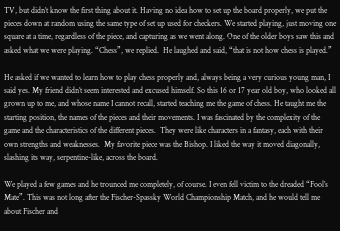TV, but didn’t know the first thing about it. Having no idea how to set up the board properly, we put the pieces down at random using the same type of set up used for checkers. We started playing, just moving one square at a time, regardless of the piece, and capturing as we went along. One of the older boys saw this and asked what we were playing. “Chess”, we replied.  He laughed and said, “that is not how chess is played.”

He asked if we wanted to learn how to play chess properly and, always being a very curious young man, I said yes. My friend didn’t seem interested and excused himself. So this 16 or 17 year old boy, who looked all grown up to me, and whose name I cannot recall, started teaching me the game of chess. He taught me the starting position, the names of the pieces and their movements. I was fascinated by the complexity of the game and the characteristics of the different pieces.  They were like characters in a fantasy, each with their own strengths and weaknesses.  My favorite piece was the Bishop. I liked the way it moved diagonally, slashing its way, serpentine-like, across the board.

We played a few games and he trounced me completely, of course. I even fell victim to the dreaded “Fool’s Mate”. This was not long after the Fischer-Spassky World Championship Match, and he would tell me about Fischer and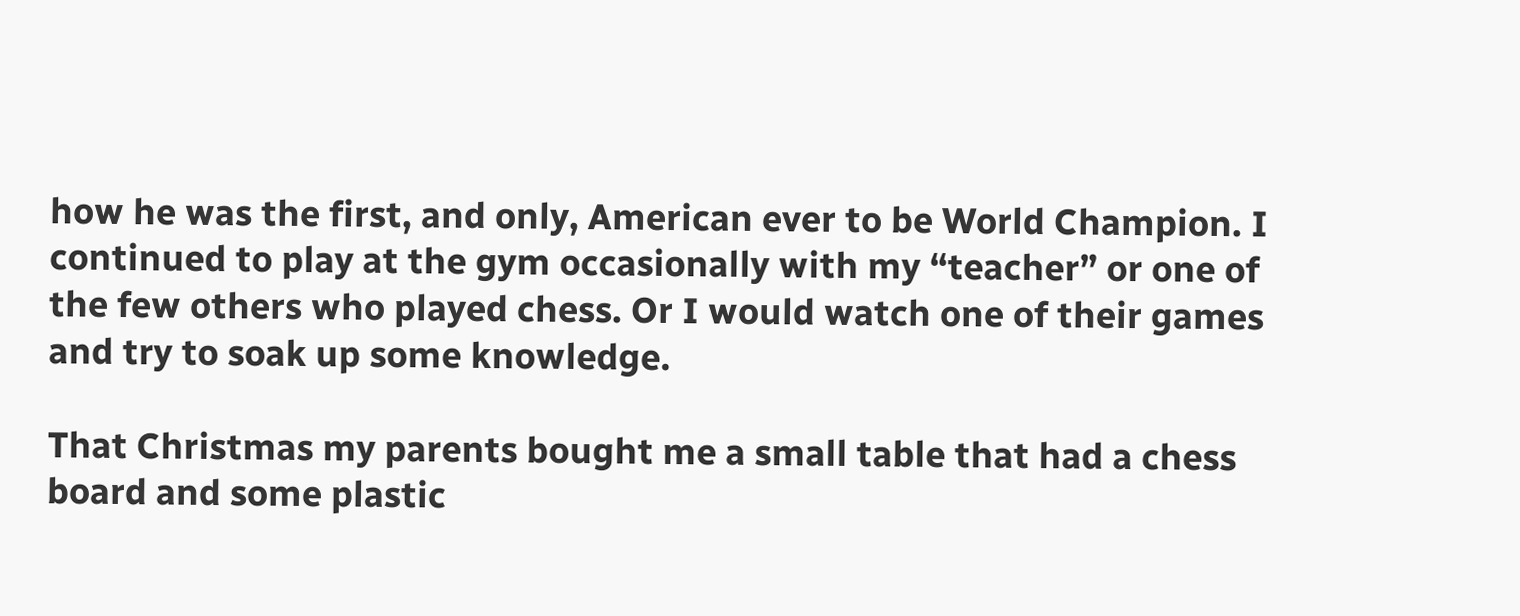how he was the first, and only, American ever to be World Champion. I continued to play at the gym occasionally with my “teacher” or one of the few others who played chess. Or I would watch one of their games and try to soak up some knowledge.

That Christmas my parents bought me a small table that had a chess board and some plastic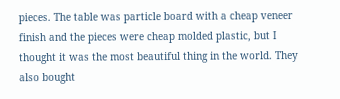pieces. The table was particle board with a cheap veneer finish and the pieces were cheap molded plastic, but I thought it was the most beautiful thing in the world. They also bought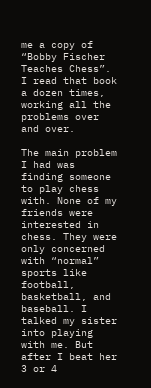me a copy of “Bobby Fischer Teaches Chess”. I read that book a dozen times, working all the problems over and over.

The main problem I had was finding someone to play chess with. None of my friends were interested in chess. They were only concerned with “normal” sports like football, basketball, and baseball. I talked my sister into playing with me. But after I beat her 3 or 4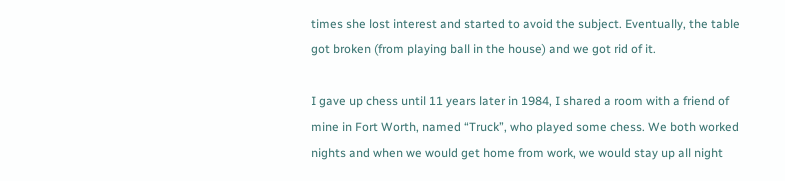times she lost interest and started to avoid the subject. Eventually, the table got broken (from playing ball in the house) and we got rid of it.

I gave up chess until 11 years later in 1984, I shared a room with a friend of mine in Fort Worth, named “Truck”, who played some chess. We both worked nights and when we would get home from work, we would stay up all night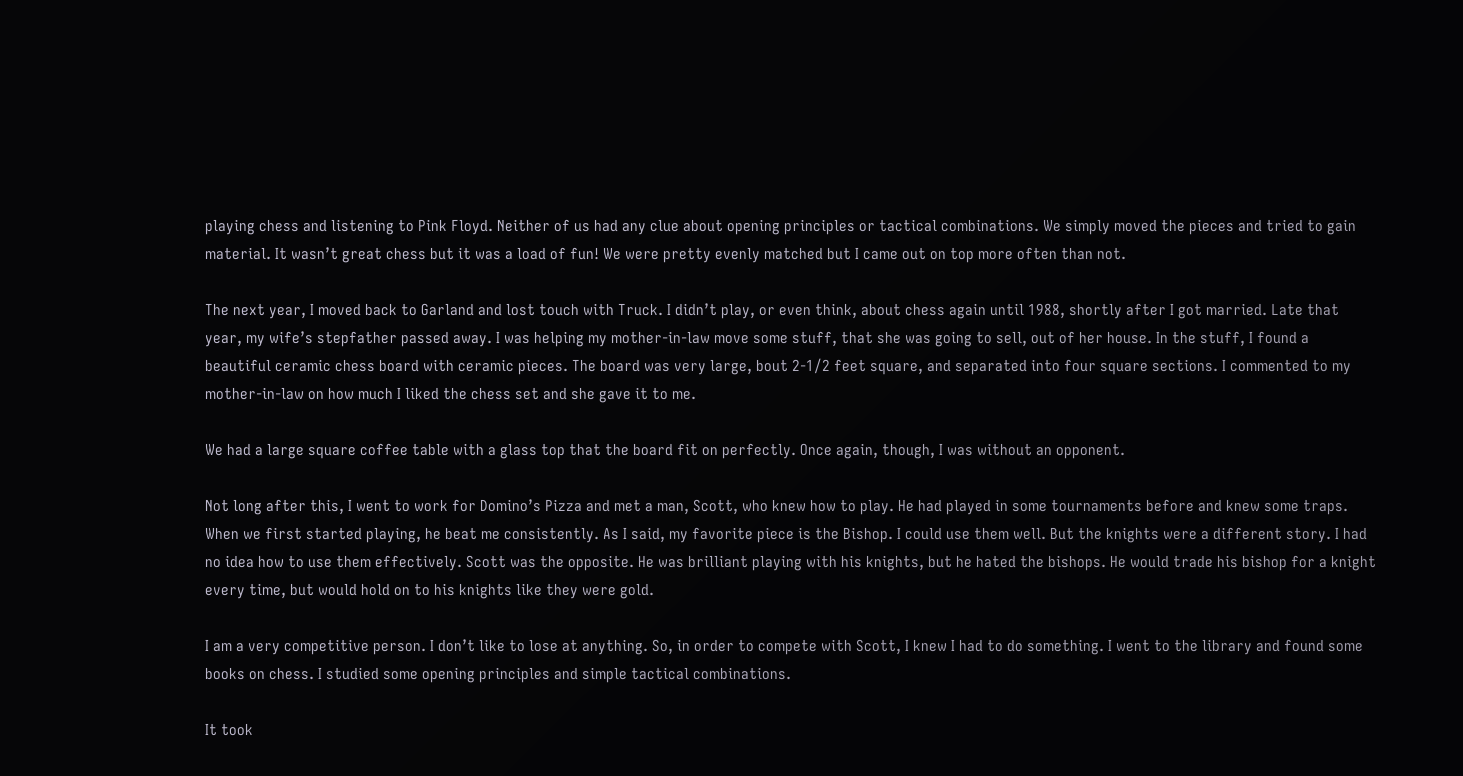playing chess and listening to Pink Floyd. Neither of us had any clue about opening principles or tactical combinations. We simply moved the pieces and tried to gain material. It wasn’t great chess but it was a load of fun! We were pretty evenly matched but I came out on top more often than not.

The next year, I moved back to Garland and lost touch with Truck. I didn’t play, or even think, about chess again until 1988, shortly after I got married. Late that year, my wife’s stepfather passed away. I was helping my mother-in-law move some stuff, that she was going to sell, out of her house. In the stuff, I found a beautiful ceramic chess board with ceramic pieces. The board was very large, bout 2-1/2 feet square, and separated into four square sections. I commented to my mother-in-law on how much I liked the chess set and she gave it to me.

We had a large square coffee table with a glass top that the board fit on perfectly. Once again, though, I was without an opponent.

Not long after this, I went to work for Domino’s Pizza and met a man, Scott, who knew how to play. He had played in some tournaments before and knew some traps. When we first started playing, he beat me consistently. As I said, my favorite piece is the Bishop. I could use them well. But the knights were a different story. I had no idea how to use them effectively. Scott was the opposite. He was brilliant playing with his knights, but he hated the bishops. He would trade his bishop for a knight every time, but would hold on to his knights like they were gold.

I am a very competitive person. I don’t like to lose at anything. So, in order to compete with Scott, I knew I had to do something. I went to the library and found some books on chess. I studied some opening principles and simple tactical combinations.

It took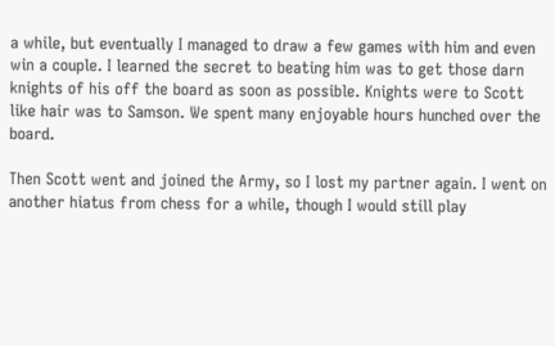a while, but eventually I managed to draw a few games with him and even win a couple. I learned the secret to beating him was to get those darn knights of his off the board as soon as possible. Knights were to Scott like hair was to Samson. We spent many enjoyable hours hunched over the board.

Then Scott went and joined the Army, so I lost my partner again. I went on another hiatus from chess for a while, though I would still play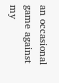an occasional game against my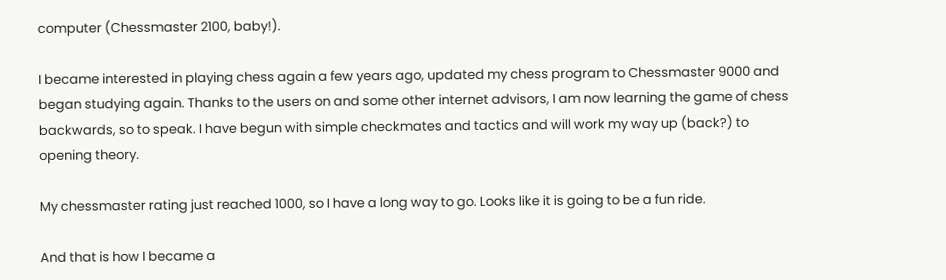computer (Chessmaster 2100, baby!).

I became interested in playing chess again a few years ago, updated my chess program to Chessmaster 9000 and began studying again. Thanks to the users on and some other internet advisors, I am now learning the game of chess backwards, so to speak. I have begun with simple checkmates and tactics and will work my way up (back?) to opening theory.

My chessmaster rating just reached 1000, so I have a long way to go. Looks like it is going to be a fun ride.

And that is how I became a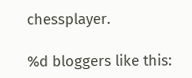chessplayer.

%d bloggers like this: